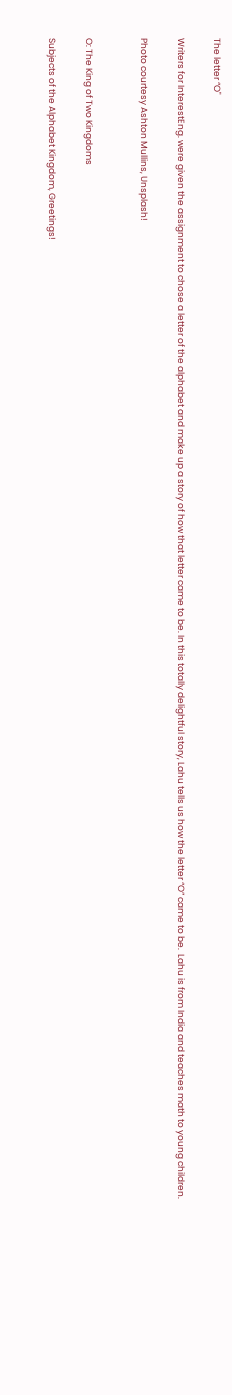The letter “O"

Writers for InterestEng. were given the assignment to chose a letter of the alphabet and make up a story of how that letter came to be. In this totally delightful story, Lahu tells us how the letter “O” came to be.  Lahu is from India and teaches math to young children.

Photo courtesy Ashton Mullins, Unsplash!


O: The King of Two Kingdoms

Subjects of the Alphabet Kingdom, Greetings!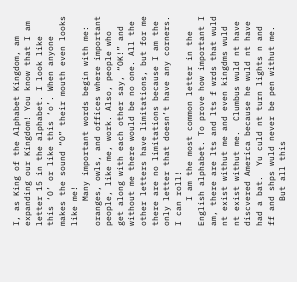I, as King of the Alphabet Kingdom, am expanding our Kingdom! You know that I am letter 15 in the alphabet. I look like this ‘O’ or like this ‘o’. When anyone makes the sound “O” their mouth even looks like me!
     Many important words begin with me: oranges, owls, and offices where important people, like me, work. Also, people who get along with each other say, “OK!” and without me there would be no one. All the other letters have limitations, but for me there are no limitations because I am the only letter that doesn’t have any corners. I can roll!
     I am the most common letter in the English alphabet. To prove how important I am, there are lts and lts f wrds that wuld nt exist withut me and even kingdms wuld nt exist withut me.  Clumbus wuld nt have discvered America because he wuld nt have had a bat.  Yu culd nt turn lights n and ff and shps wuld never be pen withut me.
     But all this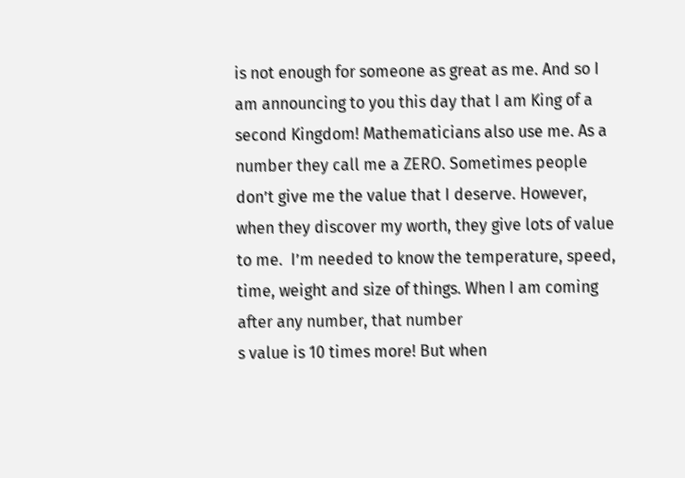is not enough for someone as great as me. And so I am announcing to you this day that I am King of a second Kingdom! Mathematicians also use me. As a number they call me a ZERO. Sometimes people don’t give me the value that I deserve. However, when they discover my worth, they give lots of value to me.  I’m needed to know the temperature, speed, time, weight and size of things. When I am coming after any number, that number
s value is 10 times more! But when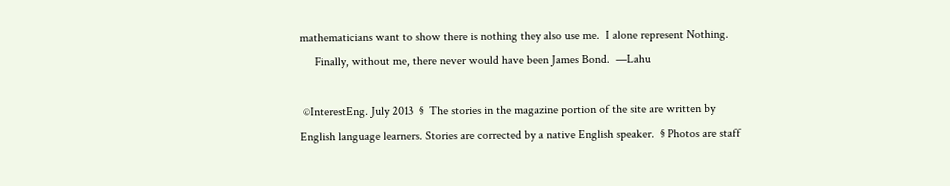mathematicians want to show there is nothing they also use me.  I alone represent Nothing.
     Finally, without me, there never would have been James Bond.  —Lahu

 ©InterestEng. July 2013  §  The stories in the magazine portion of the site are written by English language learners. Stories are corrected by a native English speaker.  § Photos are staff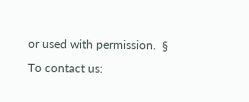or used with permission.  §  To contact us: